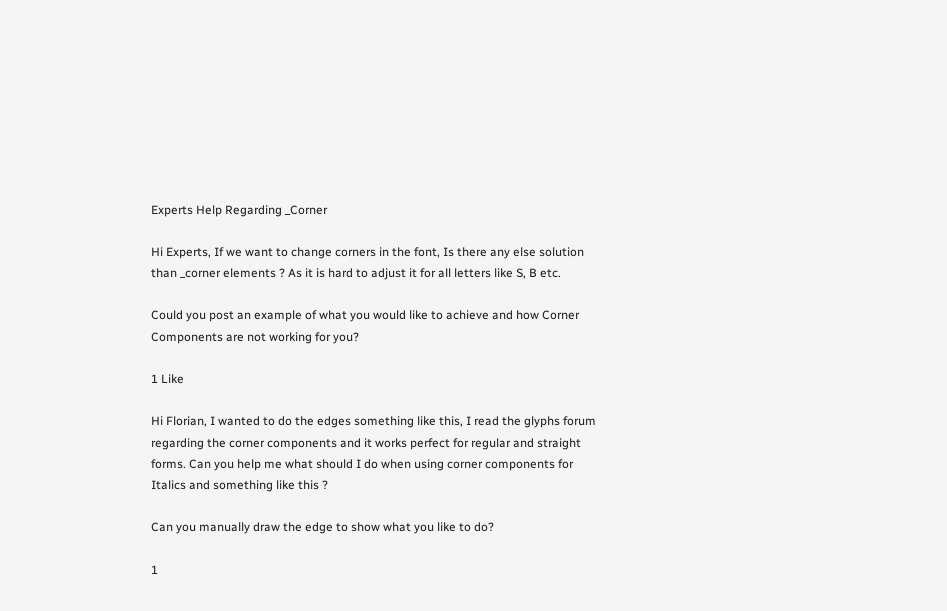Experts Help Regarding _Corner

Hi Experts, If we want to change corners in the font, Is there any else solution than _corner elements ? As it is hard to adjust it for all letters like S, B etc.

Could you post an example of what you would like to achieve and how Corner Components are not working for you?

1 Like

Hi Florian, I wanted to do the edges something like this, I read the glyphs forum regarding the corner components and it works perfect for regular and straight forms. Can you help me what should I do when using corner components for Italics and something like this ?

Can you manually draw the edge to show what you like to do?

1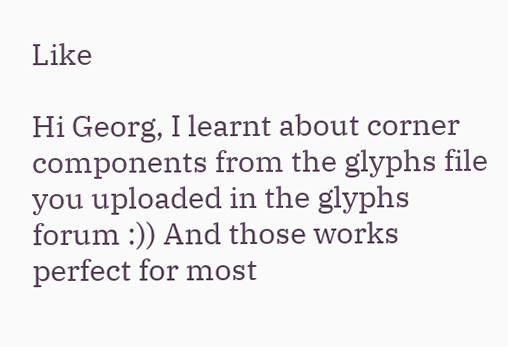Like

Hi Georg, I learnt about corner components from the glyphs file you uploaded in the glyphs forum :)) And those works perfect for most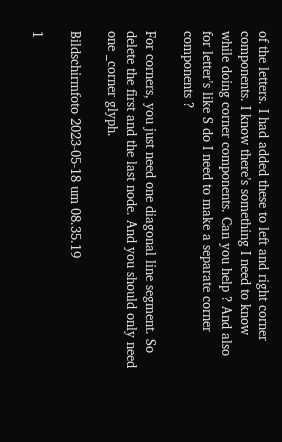of the letters. I had added these to left and right corner components. I know there’s something I need to know while doing corner components. Can you help ? And also for letter’s like S do I need to make a separate corner components ?

For corners, you just need one diagonal line segment. So delete the first and the last node. And you should only need one _corner glyph.

Bildschirmfoto 2023-05-18 um 08.35.19

1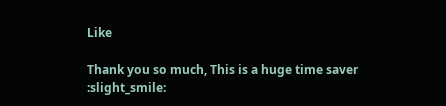Like

Thank you so much, This is a huge time saver :slight_smile: